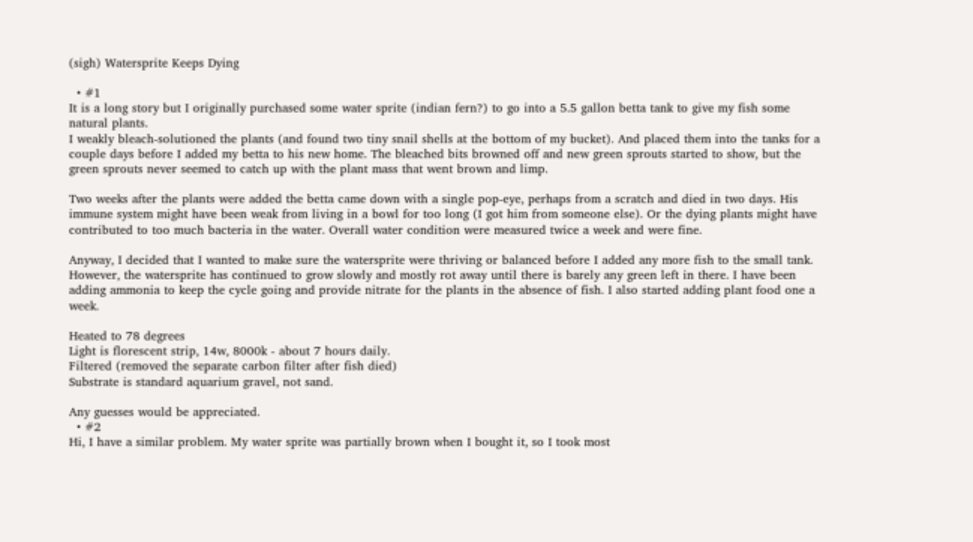(sigh) Watersprite Keeps Dying

  • #1
It is a long story but I originally purchased some water sprite (indian fern?) to go into a 5.5 gallon betta tank to give my fish some natural plants.
I weakly bleach-solutioned the plants (and found two tiny snail shells at the bottom of my bucket). And placed them into the tanks for a couple days before I added my betta to his new home. The bleached bits browned off and new green sprouts started to show, but the green sprouts never seemed to catch up with the plant mass that went brown and limp.

Two weeks after the plants were added the betta came down with a single pop-eye, perhaps from a scratch and died in two days. His immune system might have been weak from living in a bowl for too long (I got him from someone else). Or the dying plants might have contributed to too much bacteria in the water. Overall water condition were measured twice a week and were fine.

Anyway, I decided that I wanted to make sure the watersprite were thriving or balanced before I added any more fish to the small tank. However, the watersprite has continued to grow slowly and mostly rot away until there is barely any green left in there. I have been adding ammonia to keep the cycle going and provide nitrate for the plants in the absence of fish. I also started adding plant food one a week.

Heated to 78 degrees
Light is florescent strip, 14w, 8000k - about 7 hours daily.
Filtered (removed the separate carbon filter after fish died)
Substrate is standard aquarium gravel, not sand.

Any guesses would be appreciated.
  • #2
Hi, I have a similar problem. My water sprite was partially brown when I bought it, so I took most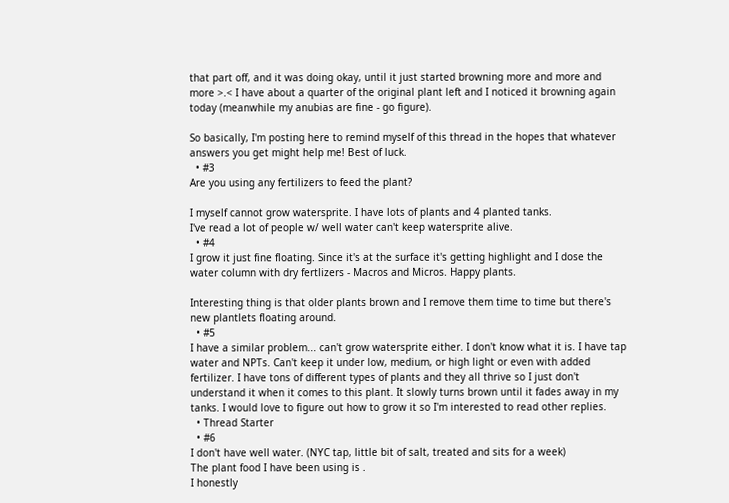that part off, and it was doing okay, until it just started browning more and more and more >.< I have about a quarter of the original plant left and I noticed it browning again today (meanwhile my anubias are fine - go figure).

So basically, I'm posting here to remind myself of this thread in the hopes that whatever answers you get might help me! Best of luck.
  • #3
Are you using any fertilizers to feed the plant?

I myself cannot grow watersprite. I have lots of plants and 4 planted tanks.
I've read a lot of people w/ well water can't keep watersprite alive.
  • #4
I grow it just fine floating. Since it's at the surface it's getting highlight and I dose the water column with dry fertlizers - Macros and Micros. Happy plants.

Interesting thing is that older plants brown and I remove them time to time but there's new plantlets floating around.
  • #5
I have a similar problem... can't grow watersprite either. I don't know what it is. I have tap water and NPTs. Can't keep it under low, medium, or high light or even with added fertilizer. I have tons of different types of plants and they all thrive so I just don't understand it when it comes to this plant. It slowly turns brown until it fades away in my tanks. I would love to figure out how to grow it so I'm interested to read other replies.
  • Thread Starter
  • #6
I don't have well water. (NYC tap, little bit of salt, treated and sits for a week)
The plant food I have been using is .
I honestly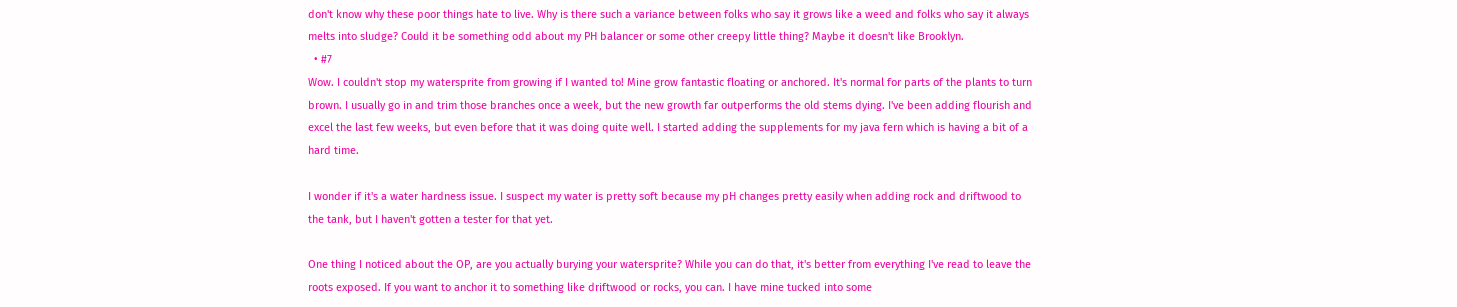don't know why these poor things hate to live. Why is there such a variance between folks who say it grows like a weed and folks who say it always melts into sludge? Could it be something odd about my PH balancer or some other creepy little thing? Maybe it doesn't like Brooklyn.
  • #7
Wow. I couldn't stop my watersprite from growing if I wanted to! Mine grow fantastic floating or anchored. It's normal for parts of the plants to turn brown. I usually go in and trim those branches once a week, but the new growth far outperforms the old stems dying. I've been adding flourish and excel the last few weeks, but even before that it was doing quite well. I started adding the supplements for my java fern which is having a bit of a hard time.

I wonder if it's a water hardness issue. I suspect my water is pretty soft because my pH changes pretty easily when adding rock and driftwood to the tank, but I haven't gotten a tester for that yet.

One thing I noticed about the OP, are you actually burying your watersprite? While you can do that, it's better from everything I've read to leave the roots exposed. If you want to anchor it to something like driftwood or rocks, you can. I have mine tucked into some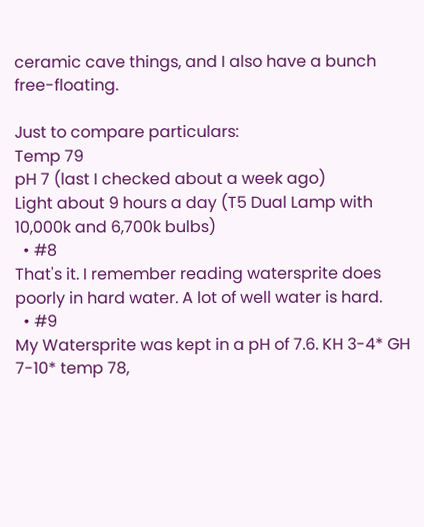ceramic cave things, and I also have a bunch free-floating.

Just to compare particulars:
Temp 79
pH 7 (last I checked about a week ago)
Light about 9 hours a day (T5 Dual Lamp with 10,000k and 6,700k bulbs)
  • #8
That's it. I remember reading watersprite does poorly in hard water. A lot of well water is hard.
  • #9
My Watersprite was kept in a pH of 7.6. KH 3-4* GH 7-10* temp 78,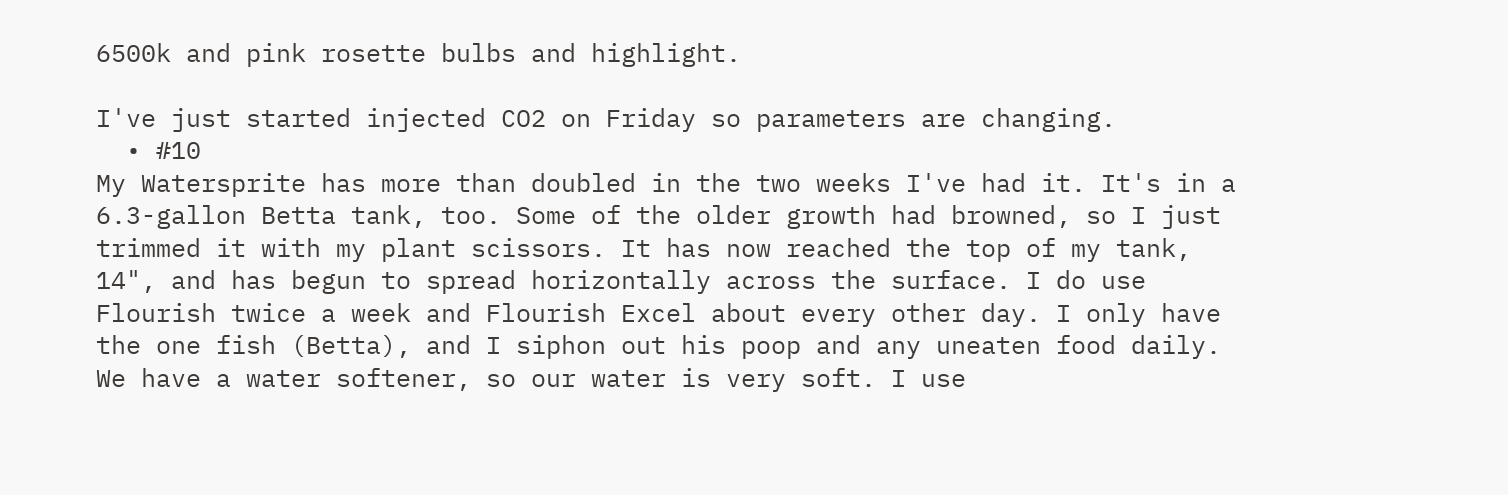6500k and pink rosette bulbs and highlight.

I've just started injected CO2 on Friday so parameters are changing.
  • #10
My Watersprite has more than doubled in the two weeks I've had it. It's in a 6.3-gallon Betta tank, too. Some of the older growth had browned, so I just trimmed it with my plant scissors. It has now reached the top of my tank, 14", and has begun to spread horizontally across the surface. I do use Flourish twice a week and Flourish Excel about every other day. I only have the one fish (Betta), and I siphon out his poop and any uneaten food daily. We have a water softener, so our water is very soft. I use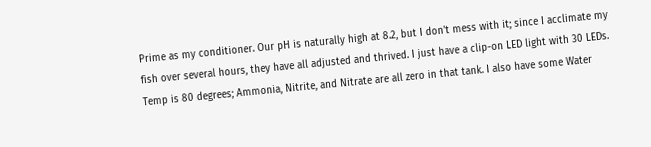Prime as my conditioner. Our pH is naturally high at 8.2, but I don't mess with it; since I acclimate my fish over several hours, they have all adjusted and thrived. I just have a clip-on LED light with 30 LEDs. Temp is 80 degrees; Ammonia, Nitrite, and Nitrate are all zero in that tank. I also have some Water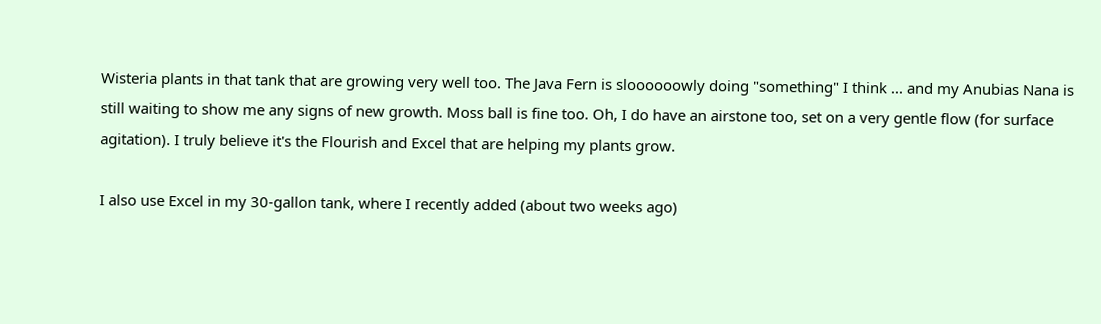Wisteria plants in that tank that are growing very well too. The Java Fern is sloooooowly doing "something" I think ... and my Anubias Nana is still waiting to show me any signs of new growth. Moss ball is fine too. Oh, I do have an airstone too, set on a very gentle flow (for surface agitation). I truly believe it's the Flourish and Excel that are helping my plants grow.

I also use Excel in my 30-gallon tank, where I recently added (about two weeks ago)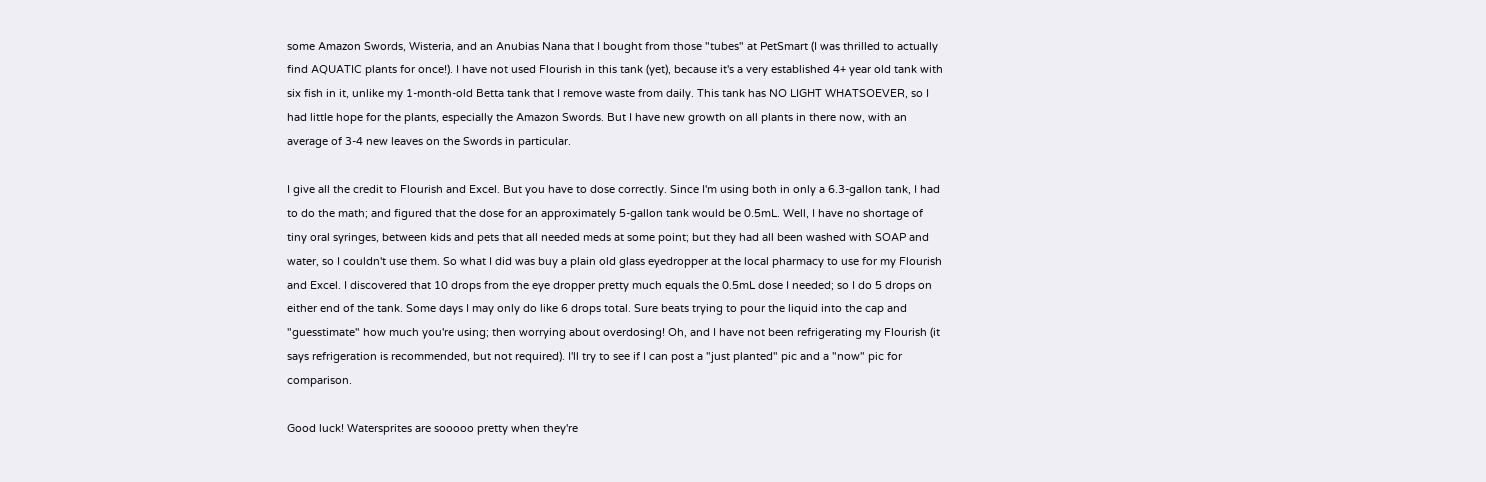some Amazon Swords, Wisteria, and an Anubias Nana that I bought from those "tubes" at PetSmart (I was thrilled to actually find AQUATIC plants for once!). I have not used Flourish in this tank (yet), because it's a very established 4+ year old tank with six fish in it, unlike my 1-month-old Betta tank that I remove waste from daily. This tank has NO LIGHT WHATSOEVER, so I had little hope for the plants, especially the Amazon Swords. But I have new growth on all plants in there now, with an average of 3-4 new leaves on the Swords in particular.

I give all the credit to Flourish and Excel. But you have to dose correctly. Since I'm using both in only a 6.3-gallon tank, I had to do the math; and figured that the dose for an approximately 5-gallon tank would be 0.5mL. Well, I have no shortage of tiny oral syringes, between kids and pets that all needed meds at some point; but they had all been washed with SOAP and water, so I couldn't use them. So what I did was buy a plain old glass eyedropper at the local pharmacy to use for my Flourish and Excel. I discovered that 10 drops from the eye dropper pretty much equals the 0.5mL dose I needed; so I do 5 drops on either end of the tank. Some days I may only do like 6 drops total. Sure beats trying to pour the liquid into the cap and "guesstimate" how much you're using; then worrying about overdosing! Oh, and I have not been refrigerating my Flourish (it says refrigeration is recommended, but not required). I'll try to see if I can post a "just planted" pic and a "now" pic for comparison.

Good luck! Watersprites are sooooo pretty when they're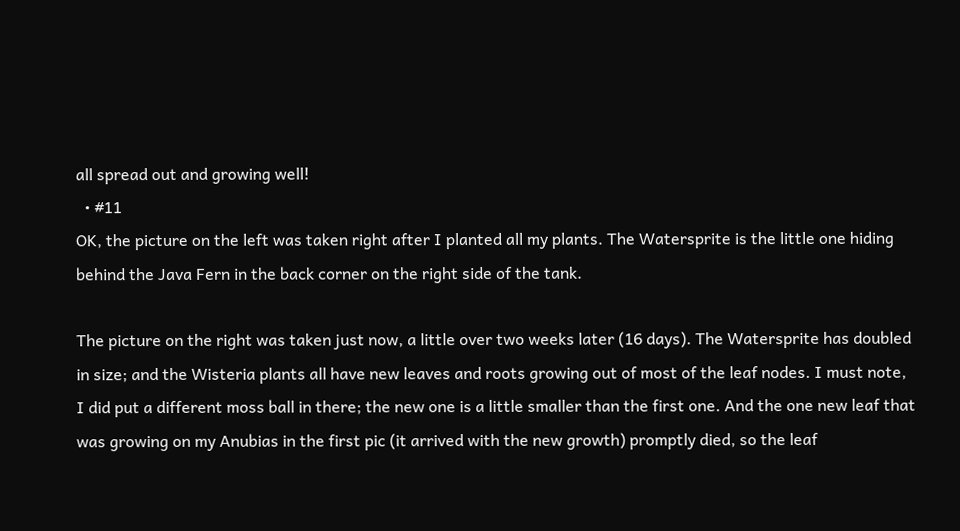all spread out and growing well!
  • #11
OK, the picture on the left was taken right after I planted all my plants. The Watersprite is the little one hiding behind the Java Fern in the back corner on the right side of the tank.

The picture on the right was taken just now, a little over two weeks later (16 days). The Watersprite has doubled in size; and the Wisteria plants all have new leaves and roots growing out of most of the leaf nodes. I must note, I did put a different moss ball in there; the new one is a little smaller than the first one. And the one new leaf that was growing on my Anubias in the first pic (it arrived with the new growth) promptly died, so the leaf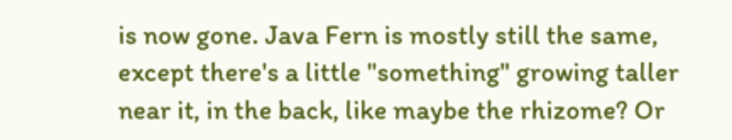is now gone. Java Fern is mostly still the same, except there's a little "something" growing taller near it, in the back, like maybe the rhizome? Or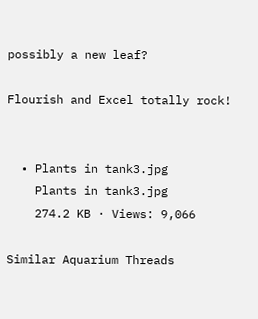possibly a new leaf?

Flourish and Excel totally rock!


  • Plants in tank3.jpg
    Plants in tank3.jpg
    274.2 KB · Views: 9,066

Similar Aquarium Threads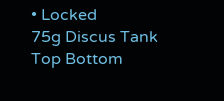• Locked
75g Discus Tank
Top Bottom